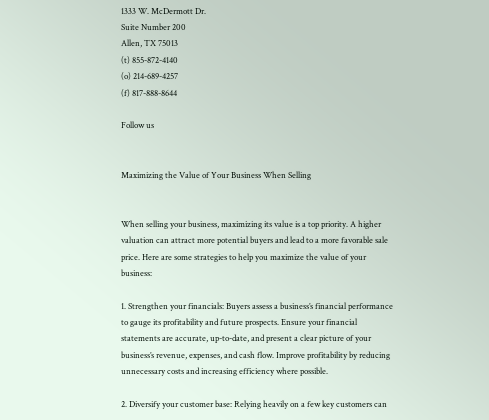1333 W. McDermott Dr.
Suite Number 200
Allen, TX 75013
(t) 855-872-4140
(o) 214-689-4257
(f) 817-888-8644

Follow us


Maximizing the Value of Your Business When Selling


When selling your business, maximizing its value is a top priority. A higher valuation can attract more potential buyers and lead to a more favorable sale price. Here are some strategies to help you maximize the value of your business:

1. Strengthen your financials: Buyers assess a business’s financial performance to gauge its profitability and future prospects. Ensure your financial statements are accurate, up-to-date, and present a clear picture of your business’s revenue, expenses, and cash flow. Improve profitability by reducing unnecessary costs and increasing efficiency where possible.

2. Diversify your customer base: Relying heavily on a few key customers can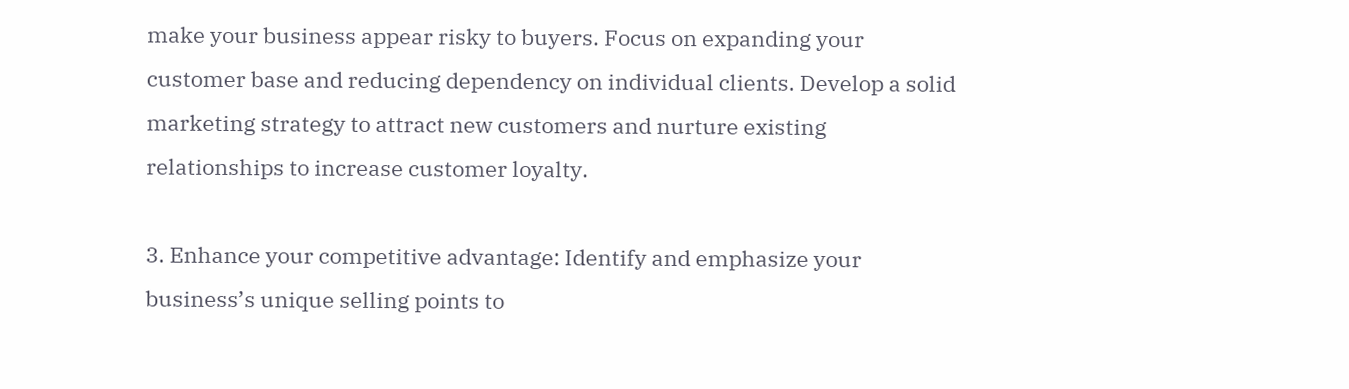make your business appear risky to buyers. Focus on expanding your customer base and reducing dependency on individual clients. Develop a solid marketing strategy to attract new customers and nurture existing relationships to increase customer loyalty.

3. Enhance your competitive advantage: Identify and emphasize your business’s unique selling points to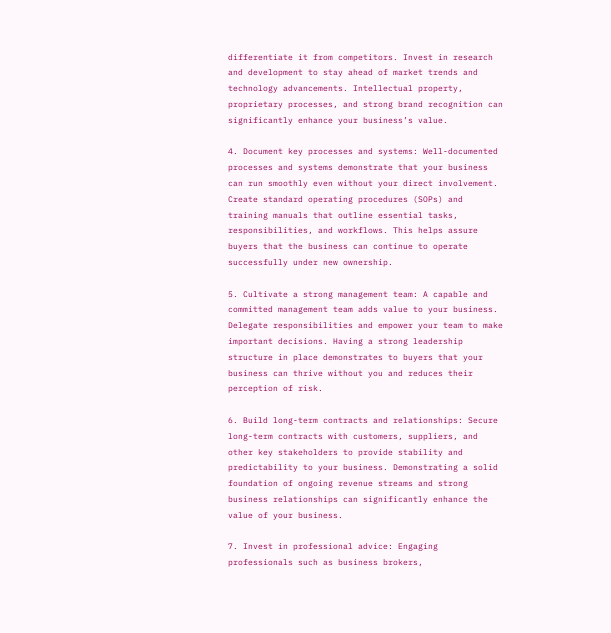differentiate it from competitors. Invest in research and development to stay ahead of market trends and technology advancements. Intellectual property, proprietary processes, and strong brand recognition can significantly enhance your business’s value.

4. Document key processes and systems: Well-documented processes and systems demonstrate that your business can run smoothly even without your direct involvement. Create standard operating procedures (SOPs) and training manuals that outline essential tasks, responsibilities, and workflows. This helps assure buyers that the business can continue to operate successfully under new ownership.

5. Cultivate a strong management team: A capable and committed management team adds value to your business. Delegate responsibilities and empower your team to make important decisions. Having a strong leadership structure in place demonstrates to buyers that your business can thrive without you and reduces their perception of risk.

6. Build long-term contracts and relationships: Secure long-term contracts with customers, suppliers, and other key stakeholders to provide stability and predictability to your business. Demonstrating a solid foundation of ongoing revenue streams and strong business relationships can significantly enhance the value of your business.

7. Invest in professional advice: Engaging professionals such as business brokers,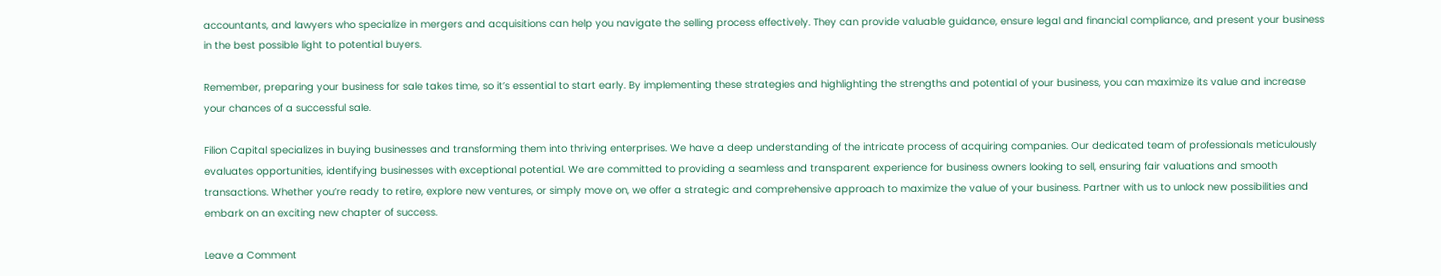accountants, and lawyers who specialize in mergers and acquisitions can help you navigate the selling process effectively. They can provide valuable guidance, ensure legal and financial compliance, and present your business in the best possible light to potential buyers.

Remember, preparing your business for sale takes time, so it’s essential to start early. By implementing these strategies and highlighting the strengths and potential of your business, you can maximize its value and increase your chances of a successful sale.

Filion Capital specializes in buying businesses and transforming them into thriving enterprises. We have a deep understanding of the intricate process of acquiring companies. Our dedicated team of professionals meticulously evaluates opportunities, identifying businesses with exceptional potential. We are committed to providing a seamless and transparent experience for business owners looking to sell, ensuring fair valuations and smooth transactions. Whether you’re ready to retire, explore new ventures, or simply move on, we offer a strategic and comprehensive approach to maximize the value of your business. Partner with us to unlock new possibilities and embark on an exciting new chapter of success.

Leave a Comment